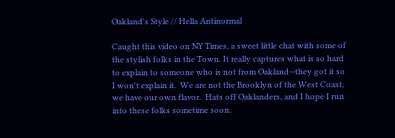Oakland's Style // Hella Antinormal

Caught this video on NY Times, a sweet little chat with some of the stylish folks in the Town. It really captures what is so hard to explain to someone who is not from Oakland--they got it so I won't explain it.  We are not the Brooklyn of the West Coast, we have our own flavor.  Hats off Oaklanders, and I hope I run into these folks sometime soon.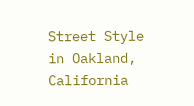Street Style in Oakland, California